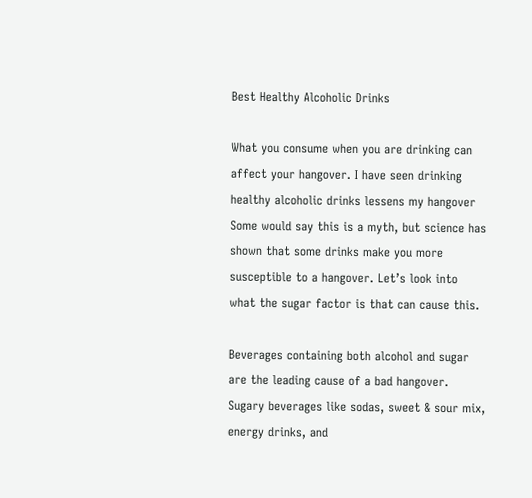Best Healthy Alcoholic Drinks

What you consume when you are drinking can affect your hangover. I have seen drinking healthy alcoholic drinks lessens my hangover Some would say this is a myth, but science has shown that some drinks make you more susceptible to a hangover. Let’s look into what the sugar factor is that can cause this.

Beverages containing both alcohol and sugar are the leading cause of a bad hangover. Sugary beverages like sodas, sweet & sour mix, energy drinks, and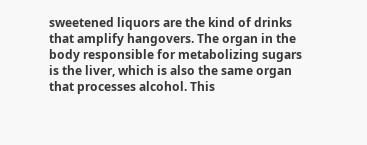sweetened liquors are the kind of drinks that amplify hangovers. The organ in the body responsible for metabolizing sugars is the liver, which is also the same organ that processes alcohol. This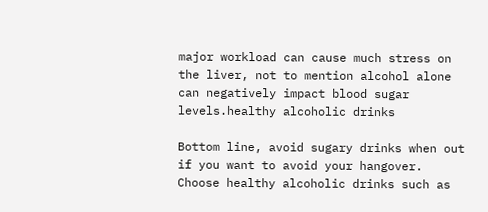major workload can cause much stress on the liver, not to mention alcohol alone can negatively impact blood sugar levels.healthy alcoholic drinks

Bottom line, avoid sugary drinks when out if you want to avoid your hangover. Choose healthy alcoholic drinks such as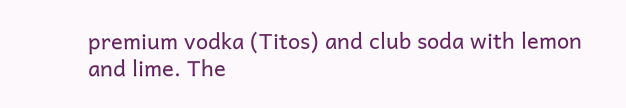premium vodka (Titos) and club soda with lemon and lime. The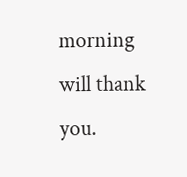morning will thank you.